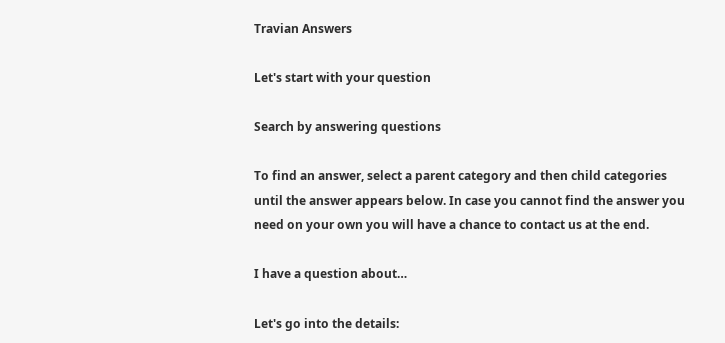Travian Answers

Let's start with your question

Search by answering questions

To find an answer, select a parent category and then child categories until the answer appears below. In case you cannot find the answer you need on your own you will have a chance to contact us at the end.

I have a question about…

Let's go into the details: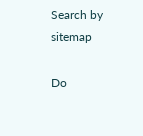Search by sitemap

Do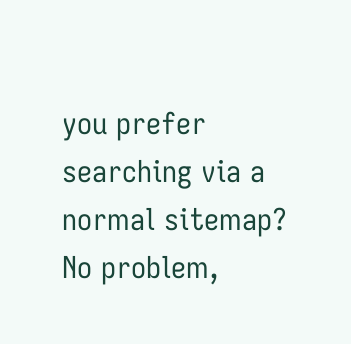you prefer searching via a normal sitemap? No problem,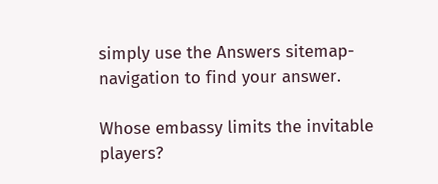simply use the Answers sitemap-navigation to find your answer.

Whose embassy limits the invitable players?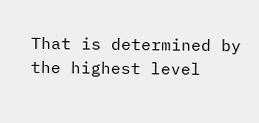That is determined by the highest level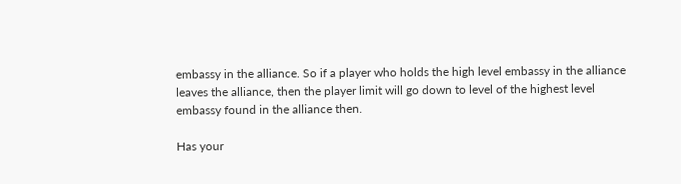embassy in the alliance. So if a player who holds the high level embassy in the alliance leaves the alliance, then the player limit will go down to level of the highest level embassy found in the alliance then.

Has your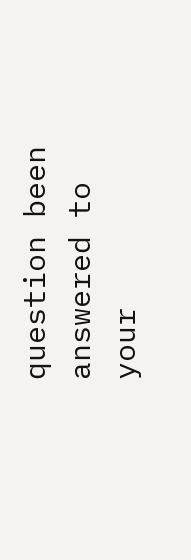question been answered to your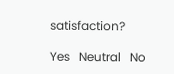satisfaction?

Yes   Neutral   No